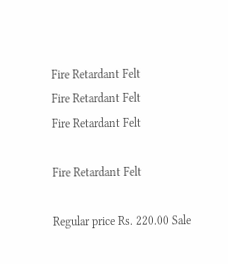Fire Retardant Felt
Fire Retardant Felt
Fire Retardant Felt

Fire Retardant Felt

Regular price Rs. 220.00 Sale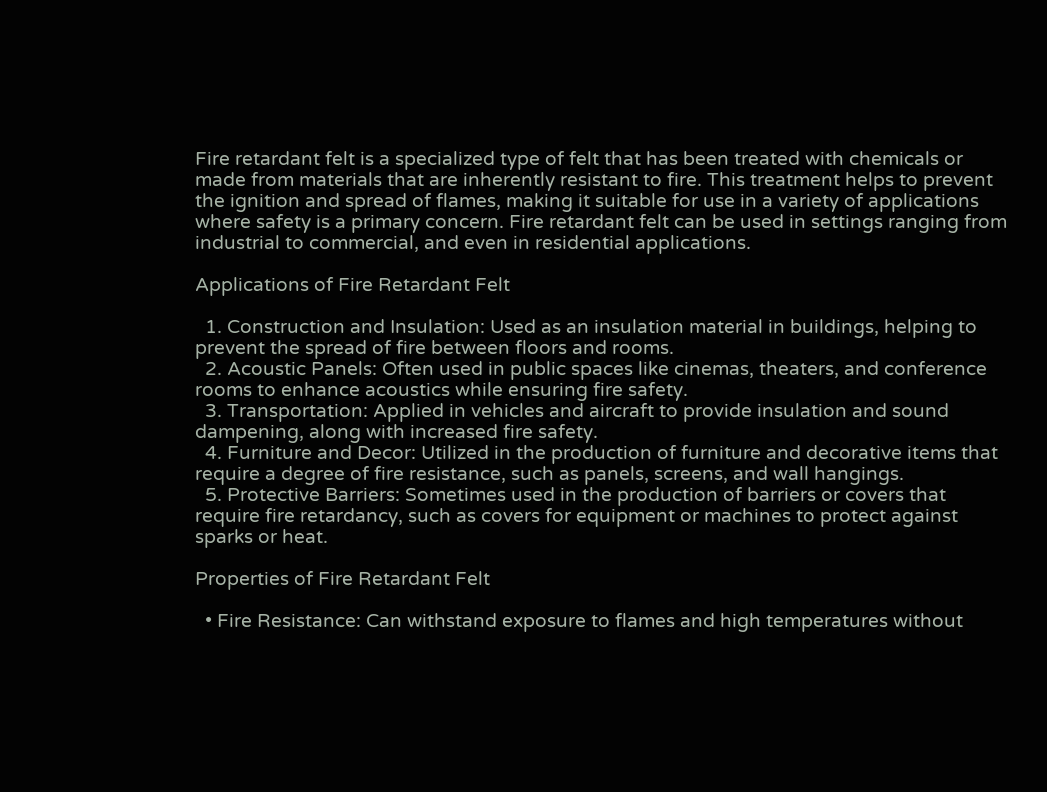Fire retardant felt is a specialized type of felt that has been treated with chemicals or made from materials that are inherently resistant to fire. This treatment helps to prevent the ignition and spread of flames, making it suitable for use in a variety of applications where safety is a primary concern. Fire retardant felt can be used in settings ranging from industrial to commercial, and even in residential applications.

Applications of Fire Retardant Felt

  1. Construction and Insulation: Used as an insulation material in buildings, helping to prevent the spread of fire between floors and rooms.
  2. Acoustic Panels: Often used in public spaces like cinemas, theaters, and conference rooms to enhance acoustics while ensuring fire safety.
  3. Transportation: Applied in vehicles and aircraft to provide insulation and sound dampening, along with increased fire safety.
  4. Furniture and Decor: Utilized in the production of furniture and decorative items that require a degree of fire resistance, such as panels, screens, and wall hangings.
  5. Protective Barriers: Sometimes used in the production of barriers or covers that require fire retardancy, such as covers for equipment or machines to protect against sparks or heat.

Properties of Fire Retardant Felt

  • Fire Resistance: Can withstand exposure to flames and high temperatures without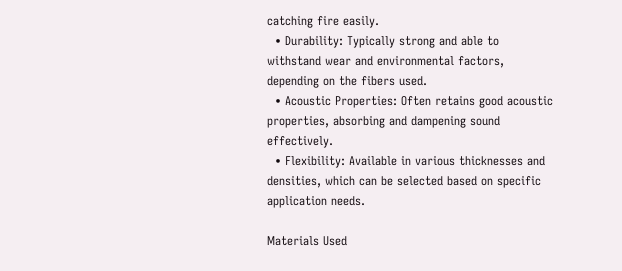catching fire easily.
  • Durability: Typically strong and able to withstand wear and environmental factors, depending on the fibers used.
  • Acoustic Properties: Often retains good acoustic properties, absorbing and dampening sound effectively.
  • Flexibility: Available in various thicknesses and densities, which can be selected based on specific application needs.

Materials Used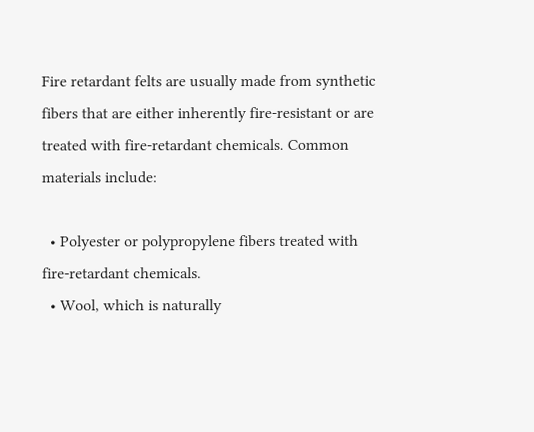Fire retardant felts are usually made from synthetic fibers that are either inherently fire-resistant or are treated with fire-retardant chemicals. Common materials include:

  • Polyester or polypropylene fibers treated with fire-retardant chemicals.
  • Wool, which is naturally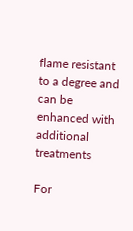flame resistant to a degree and can be enhanced with additional treatments

For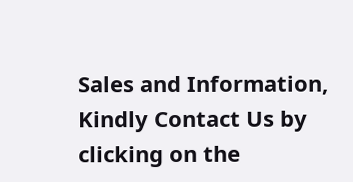Sales and Information, Kindly Contact Us by clicking on the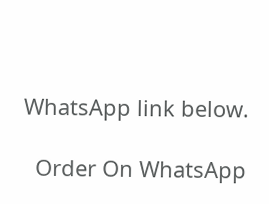WhatsApp link below.

  Order On WhatsApp